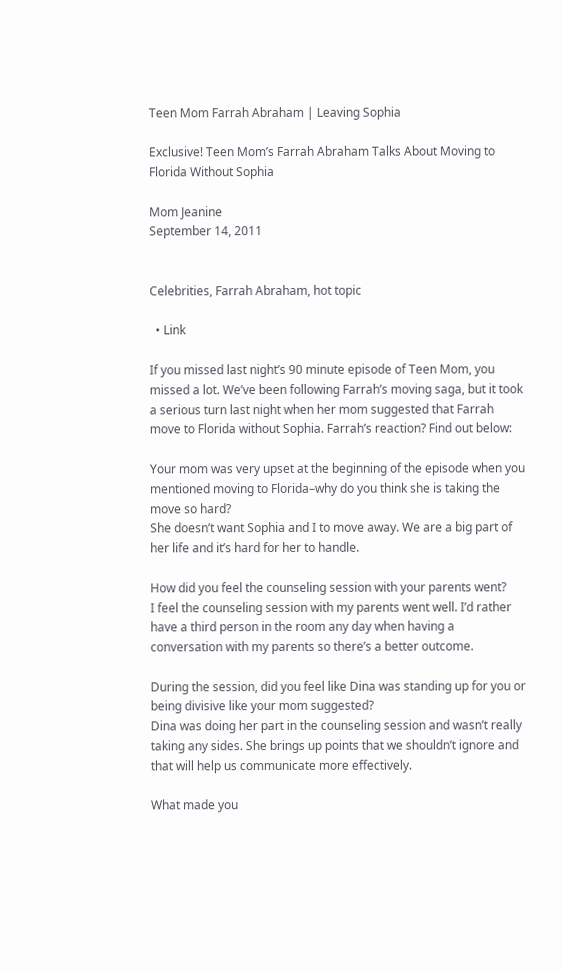Teen Mom Farrah Abraham | Leaving Sophia

Exclusive! Teen Mom’s Farrah Abraham Talks About Moving to Florida Without Sophia

Mom Jeanine
September 14, 2011


Celebrities, Farrah Abraham, hot topic

  • Link

If you missed last night’s 90 minute episode of Teen Mom, you missed a lot. We’ve been following Farrah’s moving saga, but it took a serious turn last night when her mom suggested that Farrah move to Florida without Sophia. Farrah’s reaction? Find out below:

Your mom was very upset at the beginning of the episode when you mentioned moving to Florida–why do you think she is taking the move so hard?
She doesn’t want Sophia and I to move away. We are a big part of her life and it’s hard for her to handle.

How did you feel the counseling session with your parents went?
I feel the counseling session with my parents went well. I’d rather have a third person in the room any day when having a conversation with my parents so there’s a better outcome.

During the session, did you feel like Dina was standing up for you or being divisive like your mom suggested?
Dina was doing her part in the counseling session and wasn’t really taking any sides. She brings up points that we shouldn’t ignore and that will help us communicate more effectively.

What made you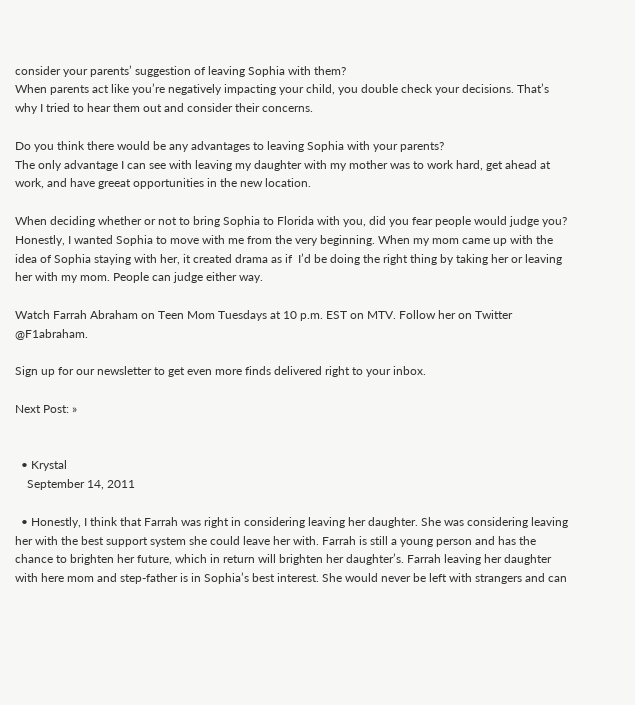consider your parents’ suggestion of leaving Sophia with them?
When parents act like you’re negatively impacting your child, you double check your decisions. That’s why I tried to hear them out and consider their concerns.

Do you think there would be any advantages to leaving Sophia with your parents?
The only advantage I can see with leaving my daughter with my mother was to work hard, get ahead at work, and have greeat opportunities in the new location.

When deciding whether or not to bring Sophia to Florida with you, did you fear people would judge you?
Honestly, I wanted Sophia to move with me from the very beginning. When my mom came up with the idea of Sophia staying with her, it created drama as if  I’d be doing the right thing by taking her or leaving her with my mom. People can judge either way.

Watch Farrah Abraham on Teen Mom Tuesdays at 10 p.m. EST on MTV. Follow her on Twitter @F1abraham.

Sign up for our newsletter to get even more finds delivered right to your inbox.

Next Post: »


  • Krystal
    September 14, 2011

  • Honestly, I think that Farrah was right in considering leaving her daughter. She was considering leaving her with the best support system she could leave her with. Farrah is still a young person and has the chance to brighten her future, which in return will brighten her daughter’s. Farrah leaving her daughter with here mom and step-father is in Sophia’s best interest. She would never be left with strangers and can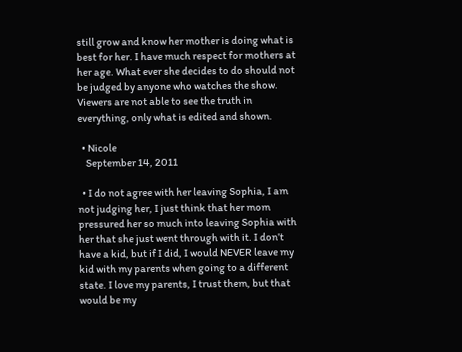still grow and know her mother is doing what is best for her. I have much respect for mothers at her age. What ever she decides to do should not be judged by anyone who watches the show. Viewers are not able to see the truth in everything, only what is edited and shown.

  • Nicole
    September 14, 2011

  • I do not agree with her leaving Sophia, I am not judging her, I just think that her mom pressured her so much into leaving Sophia with her that she just went through with it. I don’t have a kid, but if I did, I would NEVER leave my kid with my parents when going to a different state. I love my parents, I trust them, but that would be my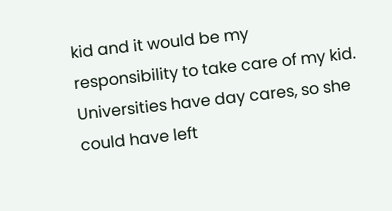kid and it would be my responsibility to take care of my kid. Universities have day cares, so she could have left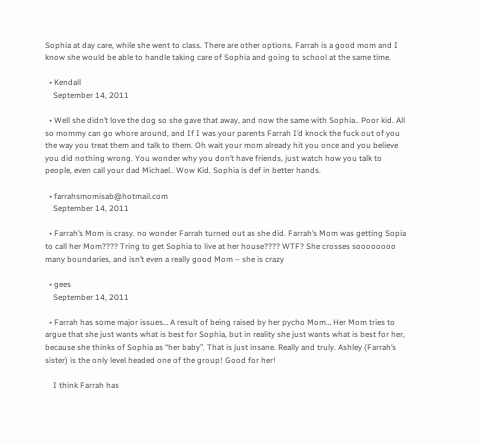Sophia at day care, while she went to class. There are other options. Farrah is a good mom and I know she would be able to handle taking care of Sophia and going to school at the same time.

  • Kendall
    September 14, 2011

  • Well she didn’t love the dog so she gave that away, and now the same with Sophia.. Poor kid. All so mommy can go whore around, and If I was your parents Farrah I’d knock the fuck out of you the way you treat them and talk to them. Oh wait your mom already hit you once and you believe you did nothing wrong. You wonder why you don’t have friends, just watch how you talk to people, even call your dad Michael.. Wow Kid. Sophia is def in better hands.

  • farrahsmomisab@hotmail.com
    September 14, 2011

  • Farrah’s Mom is crasy. no wonder Farrah turned out as she did. Farrah’s Mom was getting Sopia to call her Mom???? Tring to get Sophia to live at her house???? WTF? She crosses soooooooo many boundaries, and isn’t even a really good Mom – she is crazy

  • gees
    September 14, 2011

  • Farrah has some major issues… A result of being raised by her pycho Mom… Her Mom tries to argue that she just wants what is best for Sophia, but in reality she just wants what is best for her, because she thinks of Sophia as “her baby”. That is just insane. Really and truly. Ashley (Farrah’s sister) is the only level headed one of the group! Good for her!

    I think Farrah has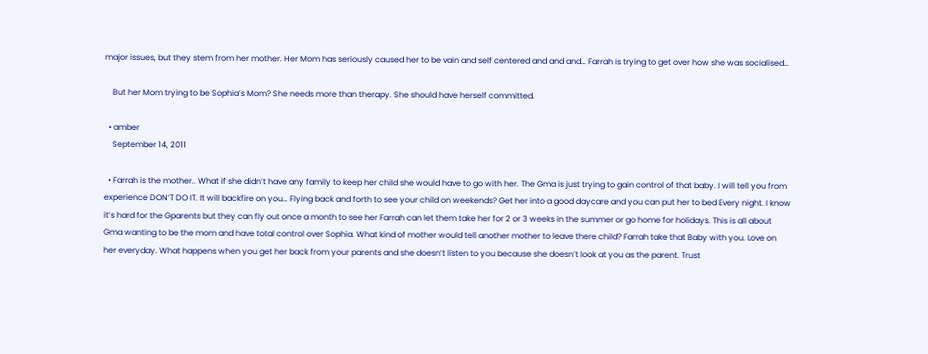major issues, but they stem from her mother. Her Mom has seriously caused her to be vain and self centered and and and… Farrah is trying to get over how she was socialised…

    But her Mom trying to be Sophia’s Mom? She needs more than therapy. She should have herself committed.

  • amber
    September 14, 2011

  • Farrah is the mother.. What if she didn’t have any family to keep her child she would have to go with her. The Gma is just trying to gain control of that baby. I will tell you from experience DON’T DO IT. It will backfire on you… Flying back and forth to see your child on weekends? Get her into a good daycare and you can put her to bed Every night. I know it’s hard for the Gparents but they can fly out once a month to see her Farrah can let them take her for 2 or 3 weeks in the summer or go home for holidays. This is all about Gma wanting to be the mom and have total control over Sophia. What kind of mother would tell another mother to leave there child? Farrah take that Baby with you. Love on her everyday. What happens when you get her back from your parents and she doesn’t listen to you because she doesn’t look at you as the parent. Trust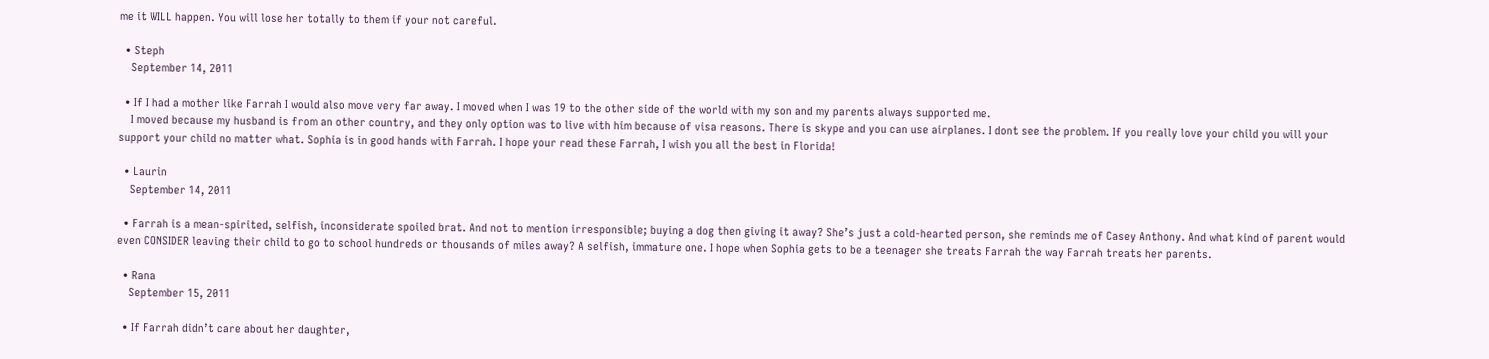me it WILL happen. You will lose her totally to them if your not careful.

  • Steph
    September 14, 2011

  • If I had a mother like Farrah I would also move very far away. I moved when I was 19 to the other side of the world with my son and my parents always supported me.
    I moved because my husband is from an other country, and they only option was to live with him because of visa reasons. There is skype and you can use airplanes. I dont see the problem. If you really love your child you will your support your child no matter what. Sophia is in good hands with Farrah. I hope your read these Farrah, I wish you all the best in Florida!

  • Laurin
    September 14, 2011

  • Farrah is a mean-spirited, selfish, inconsiderate spoiled brat. And not to mention irresponsible; buying a dog then giving it away? She’s just a cold-hearted person, she reminds me of Casey Anthony. And what kind of parent would even CONSIDER leaving their child to go to school hundreds or thousands of miles away? A selfish, immature one. I hope when Sophia gets to be a teenager she treats Farrah the way Farrah treats her parents.

  • Rana
    September 15, 2011

  • If Farrah didn’t care about her daughter,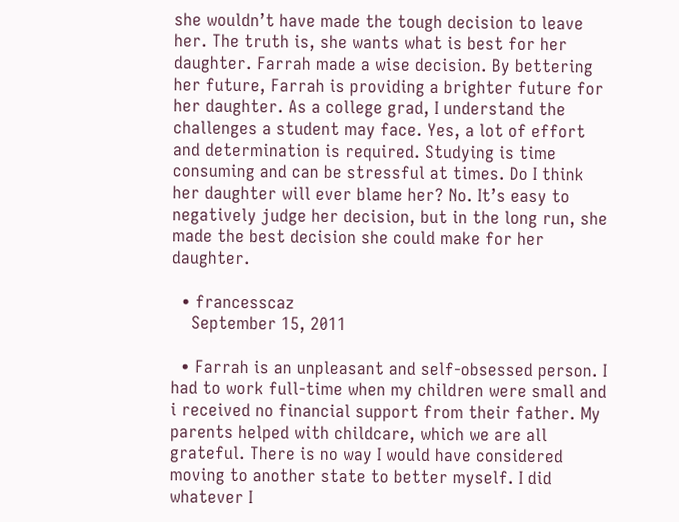she wouldn’t have made the tough decision to leave her. The truth is, she wants what is best for her daughter. Farrah made a wise decision. By bettering her future, Farrah is providing a brighter future for her daughter. As a college grad, I understand the challenges a student may face. Yes, a lot of effort and determination is required. Studying is time consuming and can be stressful at times. Do I think her daughter will ever blame her? No. It’s easy to negatively judge her decision, but in the long run, she made the best decision she could make for her daughter.

  • francesscaz
    September 15, 2011

  • Farrah is an unpleasant and self-obsessed person. I had to work full-time when my children were small and i received no financial support from their father. My parents helped with childcare, which we are all grateful. There is no way I would have considered moving to another state to better myself. I did whatever I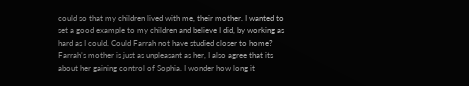could so that my children lived with me, their mother. I wanted to set a good example to my children and believe I did, by working as hard as I could. Could Farrah not have studied closer to home? Farrah’s mother is just as unpleasant as her, I also agree that its about her gaining control of Sophia. I wonder how long it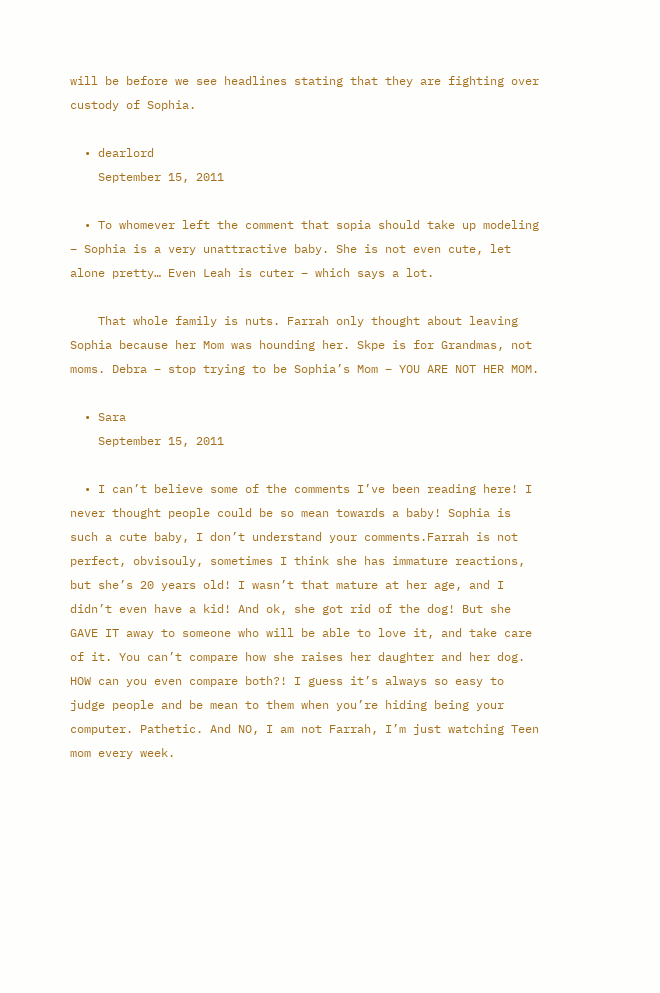will be before we see headlines stating that they are fighting over custody of Sophia.

  • dearlord
    September 15, 2011

  • To whomever left the comment that sopia should take up modeling – Sophia is a very unattractive baby. She is not even cute, let alone pretty… Even Leah is cuter – which says a lot.

    That whole family is nuts. Farrah only thought about leaving Sophia because her Mom was hounding her. Skpe is for Grandmas, not moms. Debra – stop trying to be Sophia’s Mom – YOU ARE NOT HER MOM.

  • Sara
    September 15, 2011

  • I can’t believe some of the comments I’ve been reading here! I never thought people could be so mean towards a baby! Sophia is such a cute baby, I don’t understand your comments.Farrah is not perfect, obvisouly, sometimes I think she has immature reactions, but she’s 20 years old! I wasn’t that mature at her age, and I didn’t even have a kid! And ok, she got rid of the dog! But she GAVE IT away to someone who will be able to love it, and take care of it. You can’t compare how she raises her daughter and her dog. HOW can you even compare both?! I guess it’s always so easy to judge people and be mean to them when you’re hiding being your computer. Pathetic. And NO, I am not Farrah, I’m just watching Teen mom every week.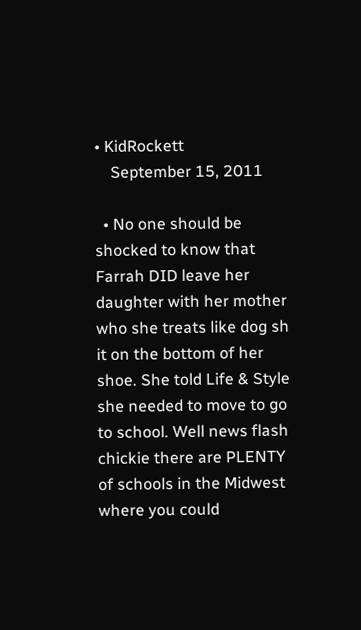• KidRockett
    September 15, 2011

  • No one should be shocked to know that Farrah DID leave her daughter with her mother who she treats like dog sh it on the bottom of her shoe. She told Life & Style she needed to move to go to school. Well news flash chickie there are PLENTY of schools in the Midwest where you could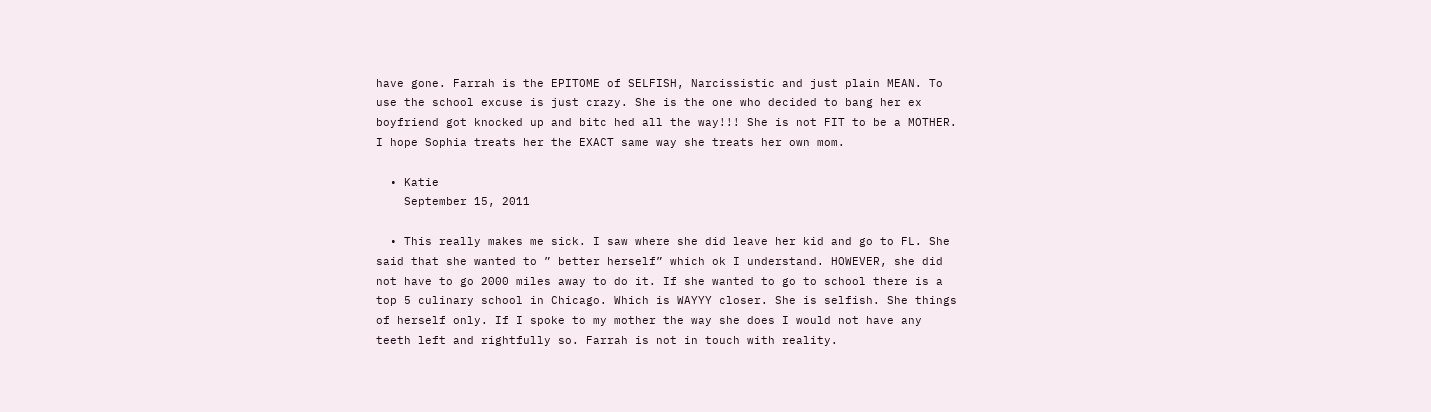have gone. Farrah is the EPITOME of SELFISH, Narcissistic and just plain MEAN. To use the school excuse is just crazy. She is the one who decided to bang her ex boyfriend got knocked up and bitc hed all the way!!! She is not FIT to be a MOTHER. I hope Sophia treats her the EXACT same way she treats her own mom.

  • Katie
    September 15, 2011

  • This really makes me sick. I saw where she did leave her kid and go to FL. She said that she wanted to ” better herself” which ok I understand. HOWEVER, she did not have to go 2000 miles away to do it. If she wanted to go to school there is a top 5 culinary school in Chicago. Which is WAYYY closer. She is selfish. She things of herself only. If I spoke to my mother the way she does I would not have any teeth left and rightfully so. Farrah is not in touch with reality.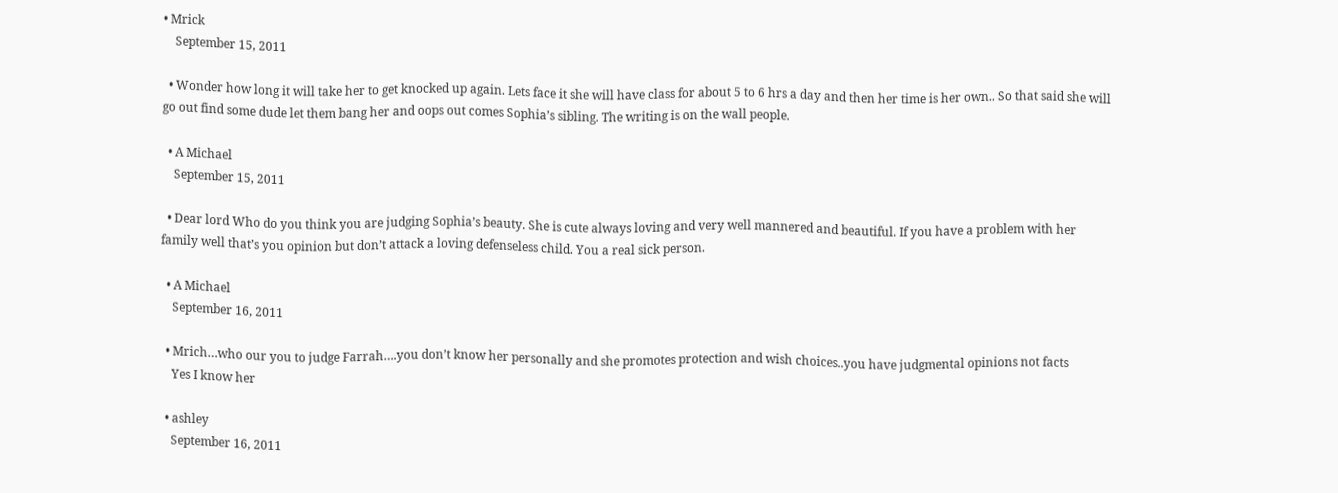• Mrick
    September 15, 2011

  • Wonder how long it will take her to get knocked up again. Lets face it she will have class for about 5 to 6 hrs a day and then her time is her own.. So that said she will go out find some dude let them bang her and oops out comes Sophia’s sibling. The writing is on the wall people.

  • A Michael
    September 15, 2011

  • Dear lord Who do you think you are judging Sophia’s beauty. She is cute always loving and very well mannered and beautiful. If you have a problem with her family well that’s you opinion but don’t attack a loving defenseless child. You a real sick person.

  • A Michael
    September 16, 2011

  • Mrich…who our you to judge Farrah….you don’t know her personally and she promotes protection and wish choices..you have judgmental opinions not facts
    Yes I know her

  • ashley
    September 16, 2011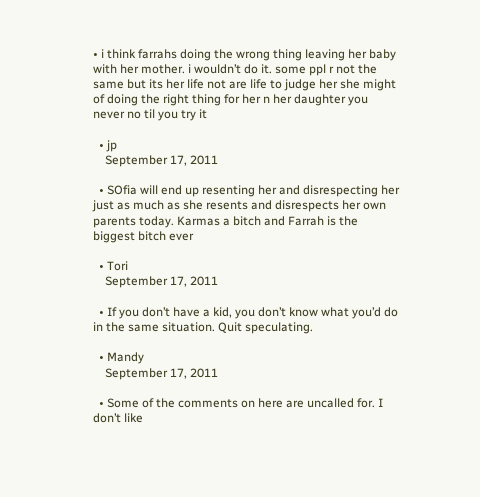• i think farrahs doing the wrong thing leaving her baby with her mother. i wouldn’t do it. some ppl r not the same but its her life not are life to judge her she might of doing the right thing for her n her daughter you never no til you try it

  • jp
    September 17, 2011

  • SOfia will end up resenting her and disrespecting her just as much as she resents and disrespects her own parents today. Karmas a bitch and Farrah is the biggest bitch ever

  • Tori
    September 17, 2011

  • If you don’t have a kid, you don’t know what you’d do in the same situation. Quit speculating.

  • Mandy
    September 17, 2011

  • Some of the comments on here are uncalled for. I don’t like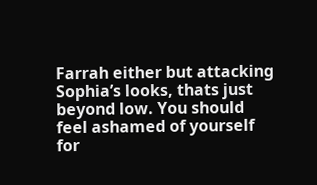Farrah either but attacking Sophia’s looks, thats just beyond low. You should feel ashamed of yourself for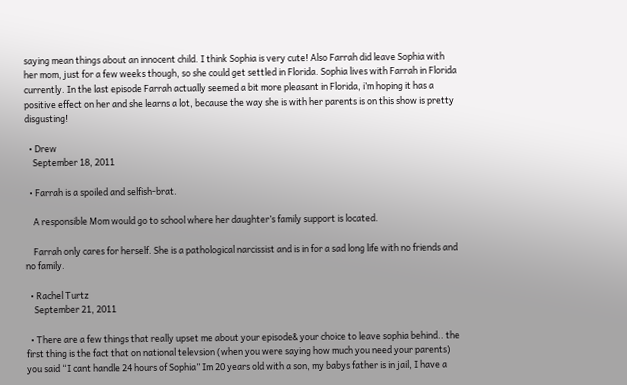saying mean things about an innocent child. I think Sophia is very cute! Also Farrah did leave Sophia with her mom, just for a few weeks though, so she could get settled in Florida. Sophia lives with Farrah in Florida currently. In the last episode Farrah actually seemed a bit more pleasant in Florida, i’m hoping it has a positive effect on her and she learns a lot, because the way she is with her parents is on this show is pretty disgusting!

  • Drew
    September 18, 2011

  • Farrah is a spoiled and selfish-brat.

    A responsible Mom would go to school where her daughter’s family support is located.

    Farrah only cares for herself. She is a pathological narcissist and is in for a sad long life with no friends and no family.

  • Rachel Turtz
    September 21, 2011

  • There are a few things that really upset me about your episode& your choice to leave sophia behind.. the first thing is the fact that on national televsion (when you were saying how much you need your parents) you said “I cant handle 24 hours of Sophia” Im 20 years old with a son, my babys father is in jail, I have a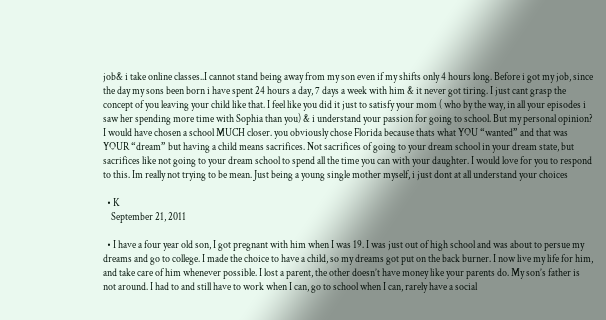job& i take online classes..I cannot stand being away from my son even if my shifts only 4 hours long. Before i got my job, since the day my sons been born i have spent 24 hours a day, 7 days a week with him & it never got tiring. I just cant grasp the concept of you leaving your child like that. I feel like you did it just to satisfy your mom ( who by the way, in all your episodes i saw her spending more time with Sophia than you) & i understand your passion for going to school. But my personal opinion? I would have chosen a school MUCH closer. you obviously chose Florida because thats what YOU “wanted” and that was YOUR “dream” but having a child means sacrifices. Not sacrifices of going to your dream school in your dream state, but sacrifices like not going to your dream school to spend all the time you can with your daughter. I would love for you to respond to this. Im really not trying to be mean. Just being a young single mother myself, i just dont at all understand your choices

  • K
    September 21, 2011

  • I have a four year old son, I got pregnant with him when I was 19. I was just out of high school and was about to persue my dreams and go to college. I made the choice to have a child, so my dreams got put on the back burner. I now live my life for him, and take care of him whenever possible. I lost a parent, the other doesn’t have money like your parents do. My son’s father is not around. I had to and still have to work when I can, go to school when I can, rarely have a social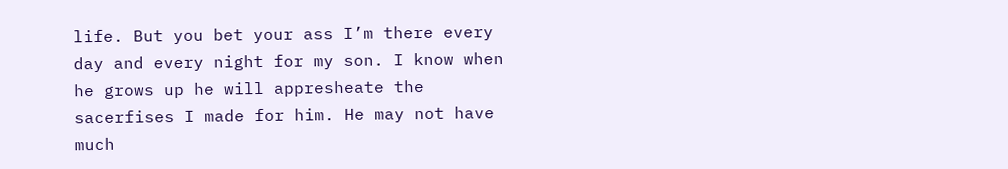life. But you bet your ass I’m there every day and every night for my son. I know when he grows up he will appresheate the sacerfises I made for him. He may not have much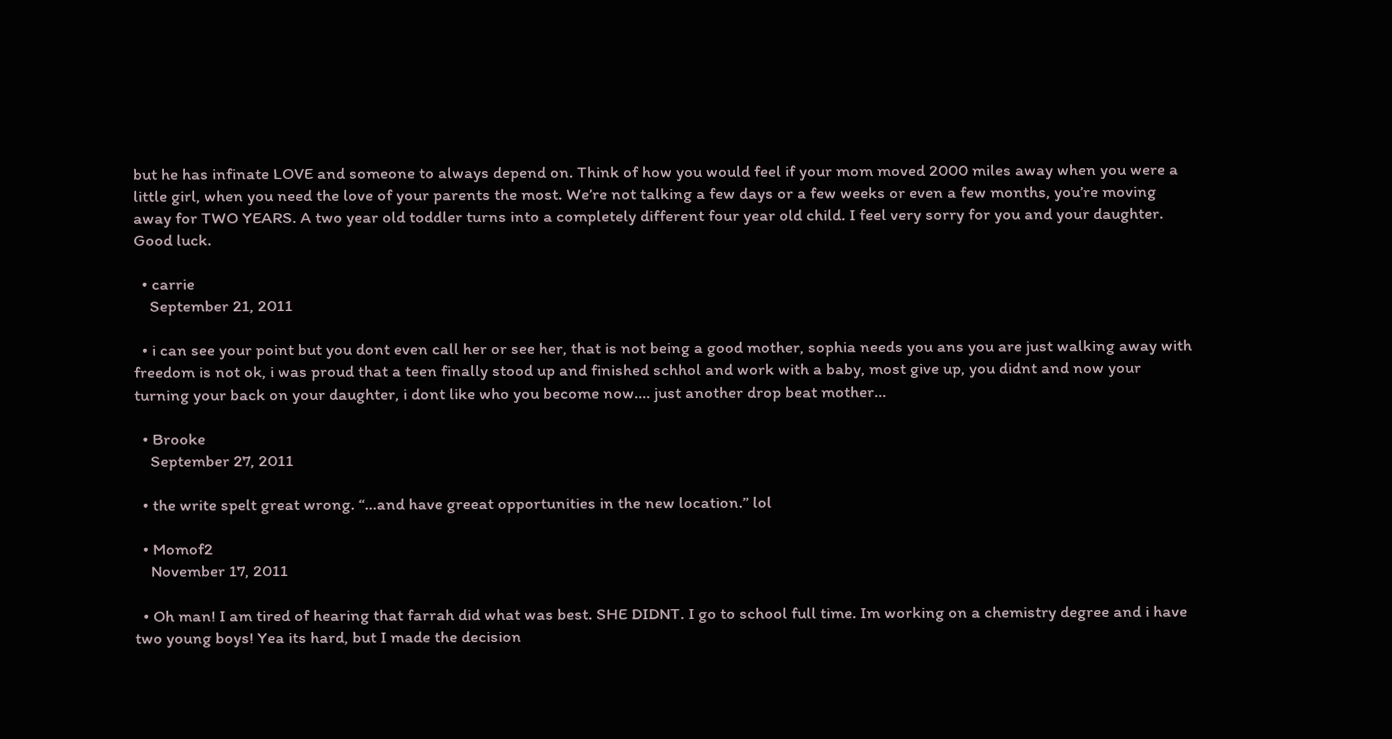but he has infinate LOVE and someone to always depend on. Think of how you would feel if your mom moved 2000 miles away when you were a little girl, when you need the love of your parents the most. We’re not talking a few days or a few weeks or even a few months, you’re moving away for TWO YEARS. A two year old toddler turns into a completely different four year old child. I feel very sorry for you and your daughter. Good luck.

  • carrie
    September 21, 2011

  • i can see your point but you dont even call her or see her, that is not being a good mother, sophia needs you ans you are just walking away with freedom is not ok, i was proud that a teen finally stood up and finished schhol and work with a baby, most give up, you didnt and now your turning your back on your daughter, i dont like who you become now…. just another drop beat mother…

  • Brooke
    September 27, 2011

  • the write spelt great wrong. “…and have greeat opportunities in the new location.” lol

  • Momof2
    November 17, 2011

  • Oh man! I am tired of hearing that farrah did what was best. SHE DIDNT. I go to school full time. Im working on a chemistry degree and i have two young boys! Yea its hard, but I made the decision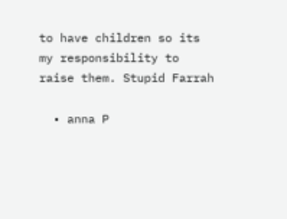to have children so its my responsibility to raise them. Stupid Farrah

  • anna P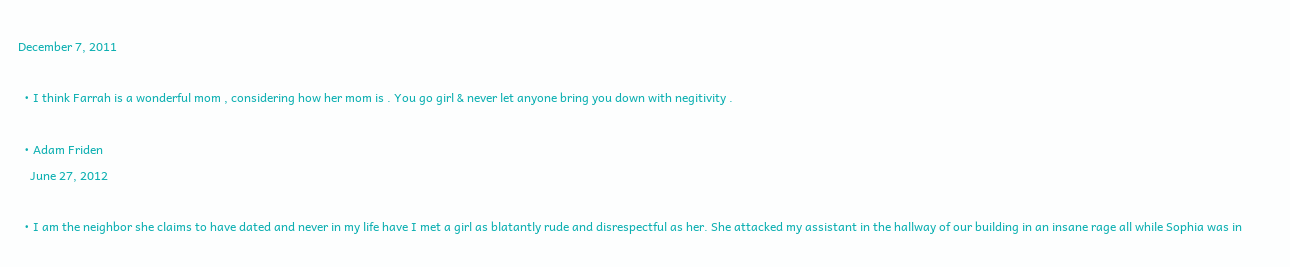December 7, 2011

  • I think Farrah is a wonderful mom , considering how her mom is . You go girl & never let anyone bring you down with negitivity .

  • Adam Friden
    June 27, 2012

  • I am the neighbor she claims to have dated and never in my life have I met a girl as blatantly rude and disrespectful as her. She attacked my assistant in the hallway of our building in an insane rage all while Sophia was in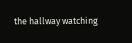the hallway watching